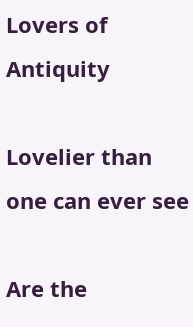Lovers of Antiquity

Lovelier than one can ever see

Are the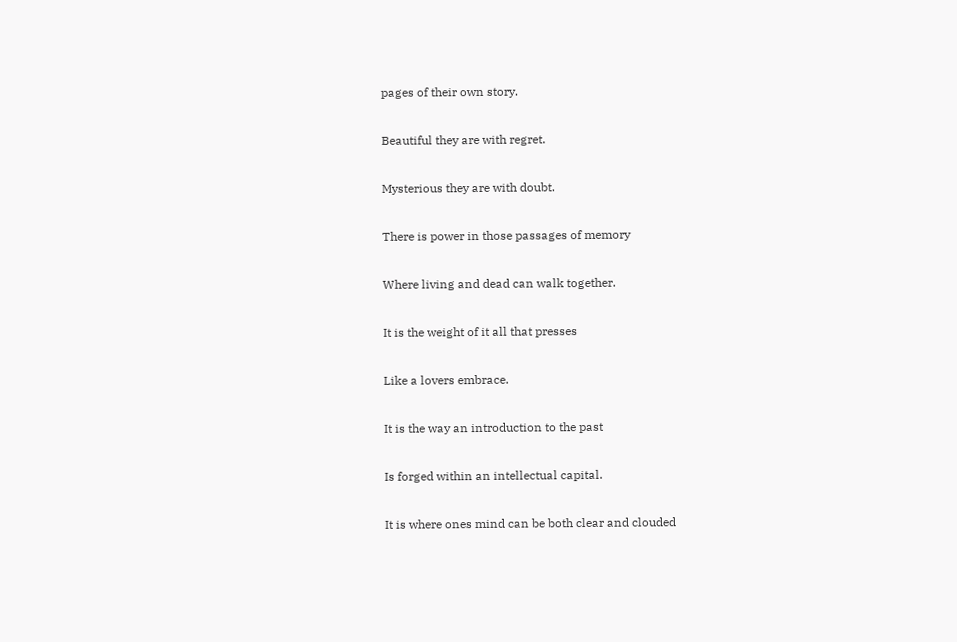pages of their own story.

Beautiful they are with regret.

Mysterious they are with doubt.

There is power in those passages of memory

Where living and dead can walk together.

It is the weight of it all that presses

Like a lovers embrace.

It is the way an introduction to the past

Is forged within an intellectual capital.

It is where ones mind can be both clear and clouded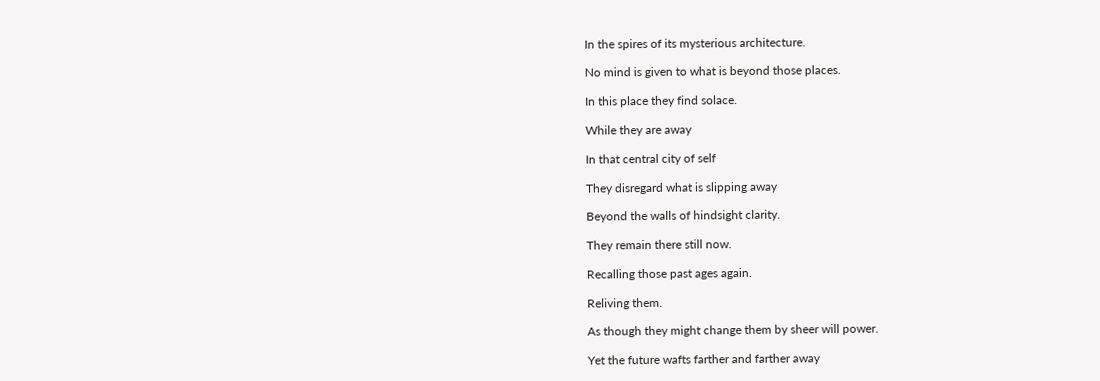In the spires of its mysterious architecture.

No mind is given to what is beyond those places.

In this place they find solace.

While they are away

In that central city of self

They disregard what is slipping away

Beyond the walls of hindsight clarity.

They remain there still now.

Recalling those past ages again.

Reliving them.

As though they might change them by sheer will power.

Yet the future wafts farther and farther away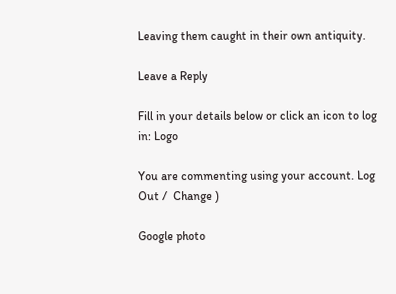Leaving them caught in their own antiquity.

Leave a Reply

Fill in your details below or click an icon to log in: Logo

You are commenting using your account. Log Out /  Change )

Google photo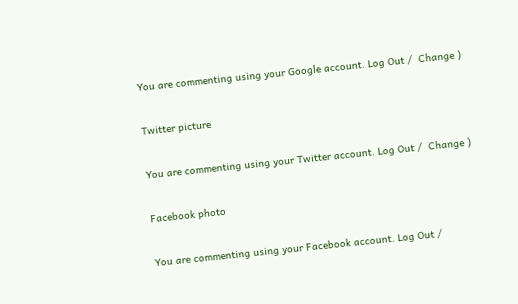You are commenting using your Google account. Log Out /  Change )

Twitter picture

You are commenting using your Twitter account. Log Out /  Change )

Facebook photo

You are commenting using your Facebook account. Log Out /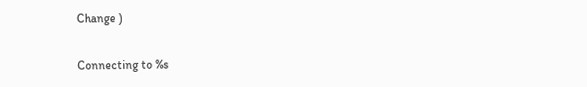Change )

Connecting to %s